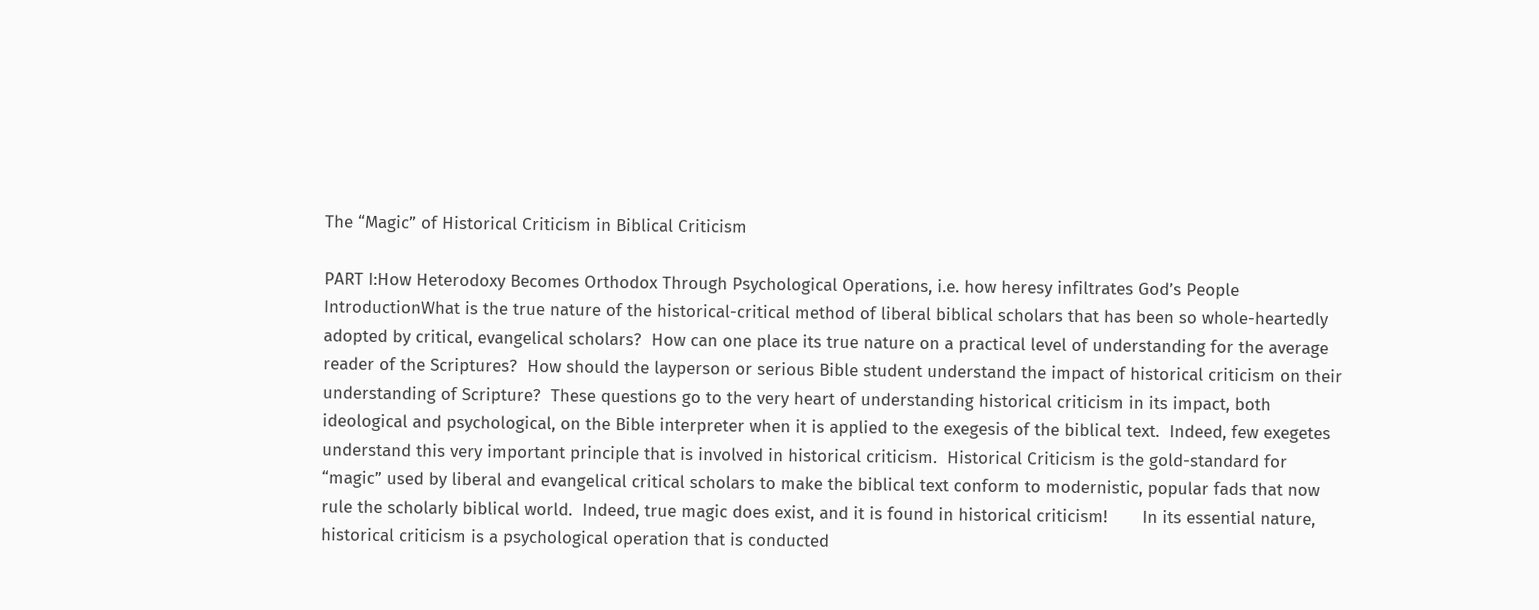The “Magic” of Historical Criticism in Biblical Criticism

PART I:How Heterodoxy Becomes Orthodox Through Psychological Operations, i.e. how heresy infiltrates God’s People IntroductionWhat is the true nature of the historical-critical method of liberal biblical scholars that has been so whole-heartedly adopted by critical, evangelical scholars?  How can one place its true nature on a practical level of understanding for the average reader of the Scriptures?  How should the layperson or serious Bible student understand the impact of historical criticism on their understanding of Scripture?  These questions go to the very heart of understanding historical criticism in its impact, both ideological and psychological, on the Bible interpreter when it is applied to the exegesis of the biblical text.  Indeed, few exegetes understand this very important principle that is involved in historical criticism.  Historical Criticism is the gold-standard for “magic” used by liberal and evangelical critical scholars to make the biblical text conform to modernistic, popular fads that now rule the scholarly biblical world.  Indeed, true magic does exist, and it is found in historical criticism!       In its essential nature, historical criticism is a psychological operation that is conducted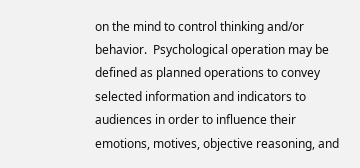on the mind to control thinking and/or behavior.  Psychological operation may be defined as planned operations to convey selected information and indicators to audiences in order to influence their emotions, motives, objective reasoning, and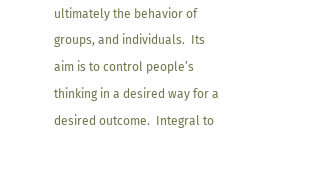ultimately the behavior of groups, and individuals.  Its aim is to control people’s thinking in a desired way for a desired outcome.  Integral to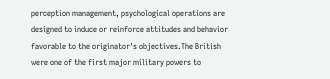perception management, psychological operations are designed to induce or reinforce attitudes and behavior favorable to the originator's objectives.The British were one of the first major military powers to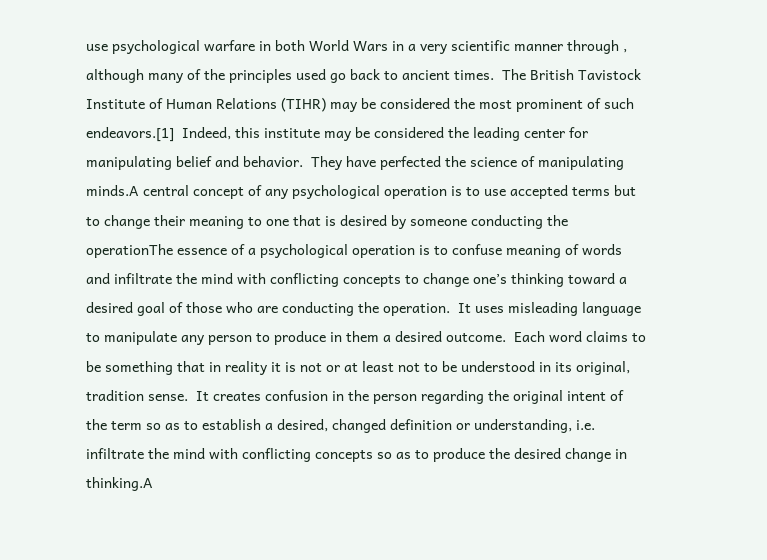use psychological warfare in both World Wars in a very scientific manner through , although many of the principles used go back to ancient times.  The British Tavistock Institute of Human Relations (TIHR) may be considered the most prominent of such endeavors.[1]  Indeed, this institute may be considered the leading center for manipulating belief and behavior.  They have perfected the science of manipulating minds.A central concept of any psychological operation is to use accepted terms but to change their meaning to one that is desired by someone conducting the operationThe essence of a psychological operation is to confuse meaning of words and infiltrate the mind with conflicting concepts to change one’s thinking toward a desired goal of those who are conducting the operation.  It uses misleading language to manipulate any person to produce in them a desired outcome.  Each word claims to be something that in reality it is not or at least not to be understood in its original, tradition sense.  It creates confusion in the person regarding the original intent of the term so as to establish a desired, changed definition or understanding, i.e. infiltrate the mind with conflicting concepts so as to produce the desired change in thinking.A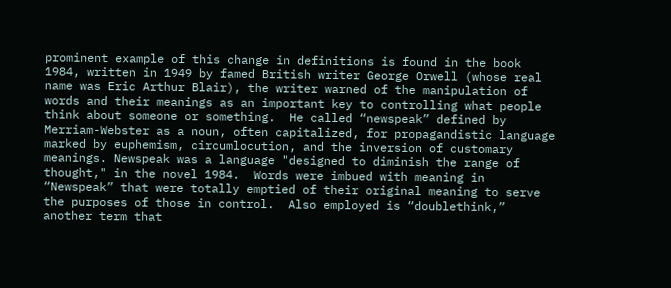prominent example of this change in definitions is found in the book 1984, written in 1949 by famed British writer George Orwell (whose real name was Eric Arthur Blair), the writer warned of the manipulation of words and their meanings as an important key to controlling what people think about someone or something.  He called “newspeak” defined by Merriam-Webster as a noun, often capitalized, for propagandistic language marked by euphemism, circumlocution, and the inversion of customary meanings. Newspeak was a language "designed to diminish the range of thought," in the novel 1984.  Words were imbued with meaning in “Newspeak” that were totally emptied of their original meaning to serve the purposes of those in control.  Also employed is “doublethink,” another term that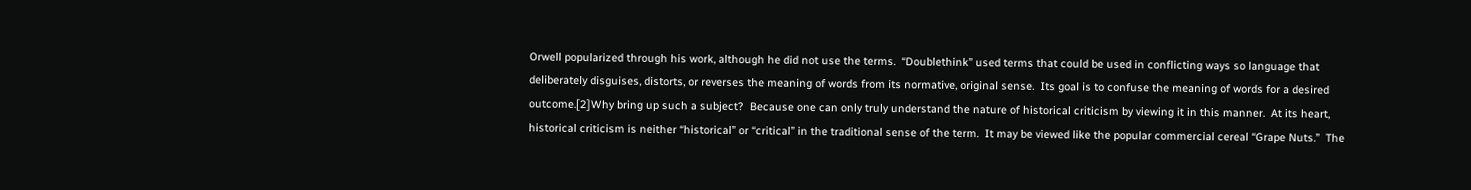Orwell popularized through his work, although he did not use the terms.  “Doublethink” used terms that could be used in conflicting ways so language that deliberately disguises, distorts, or reverses the meaning of words from its normative, original sense.  Its goal is to confuse the meaning of words for a desired outcome.[2]Why bring up such a subject?  Because one can only truly understand the nature of historical criticism by viewing it in this manner.  At its heart, historical criticism is neither “historical” or “critical” in the traditional sense of the term.  It may be viewed like the popular commercial cereal “Grape Nuts.”  The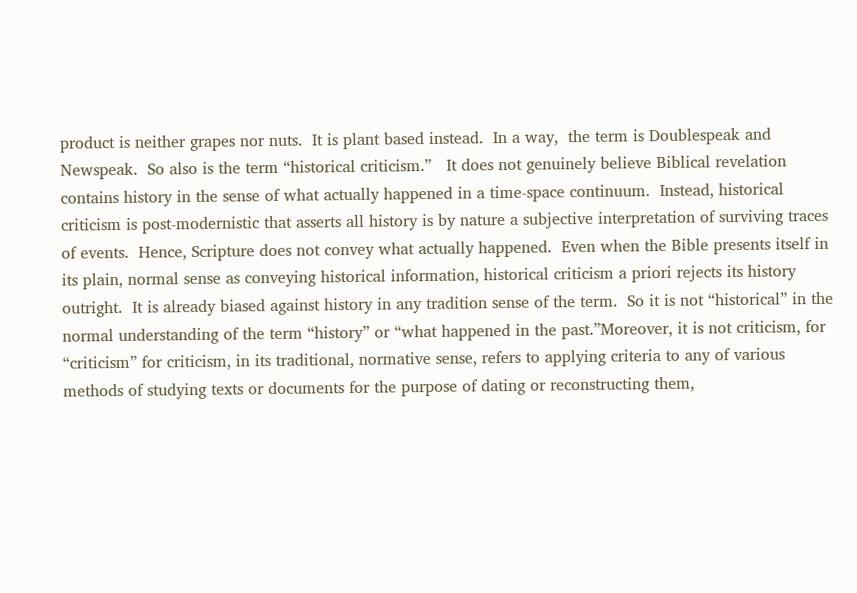product is neither grapes nor nuts.  It is plant based instead.  In a way,  the term is Doublespeak and Newspeak.  So also is the term “historical criticism.”   It does not genuinely believe Biblical revelation contains history in the sense of what actually happened in a time-space continuum.  Instead, historical criticism is post-modernistic that asserts all history is by nature a subjective interpretation of surviving traces of events.  Hence, Scripture does not convey what actually happened.  Even when the Bible presents itself in its plain, normal sense as conveying historical information, historical criticism a priori rejects its history outright.  It is already biased against history in any tradition sense of the term.  So it is not “historical” in the normal understanding of the term “history” or “what happened in the past.”Moreover, it is not criticism, for “criticism” for criticism, in its traditional, normative sense, refers to applying criteria to any of various methods of studying texts or documents for the purpose of dating or reconstructing them,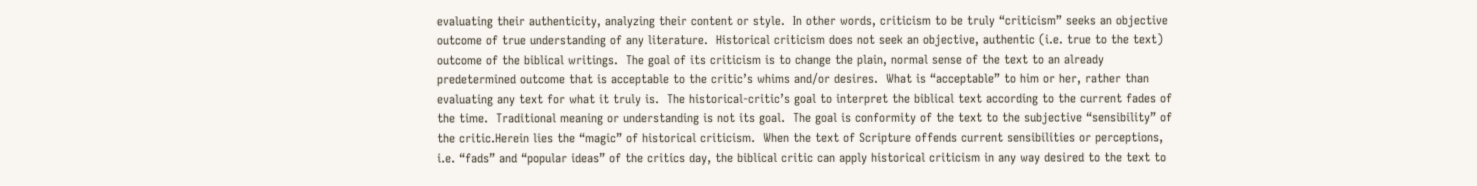evaluating their authenticity, analyzing their content or style.  In other words, criticism to be truly “criticism” seeks an objective outcome of true understanding of any literature.  Historical criticism does not seek an objective, authentic (i.e. true to the text) outcome of the biblical writings.  The goal of its criticism is to change the plain, normal sense of the text to an already predetermined outcome that is acceptable to the critic’s whims and/or desires.  What is “acceptable” to him or her, rather than evaluating any text for what it truly is.  The historical-critic’s goal to interpret the biblical text according to the current fades of the time.  Traditional meaning or understanding is not its goal.  The goal is conformity of the text to the subjective “sensibility” of the critic.Herein lies the “magic” of historical criticism.  When the text of Scripture offends current sensibilities or perceptions, i.e. “fads” and “popular ideas” of the critics day, the biblical critic can apply historical criticism in any way desired to the text to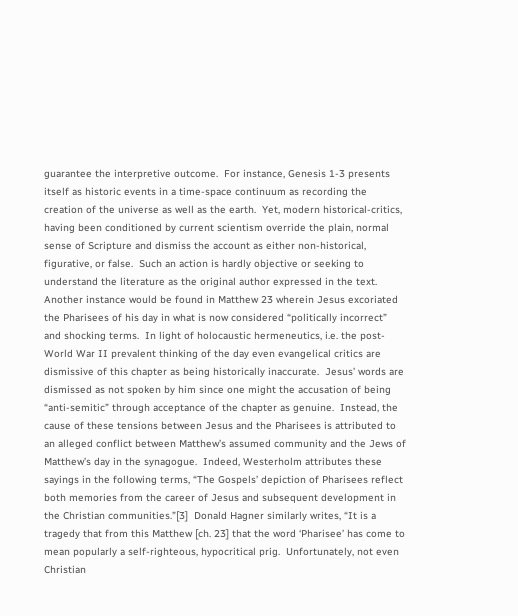guarantee the interpretive outcome.  For instance, Genesis 1-3 presents itself as historic events in a time-space continuum as recording the creation of the universe as well as the earth.  Yet, modern historical-critics, having been conditioned by current scientism override the plain, normal sense of Scripture and dismiss the account as either non-historical, figurative, or false.  Such an action is hardly objective or seeking to understand the literature as the original author expressed in the text.  Another instance would be found in Matthew 23 wherein Jesus excoriated the Pharisees of his day in what is now considered “politically incorrect” and shocking terms.  In light of holocaustic hermeneutics, i.e. the post-World War II prevalent thinking of the day even evangelical critics are dismissive of this chapter as being historically inaccurate.  Jesus’ words are dismissed as not spoken by him since one might the accusation of being “anti-semitic” through acceptance of the chapter as genuine.  Instead, the cause of these tensions between Jesus and the Pharisees is attributed to an alleged conflict between Matthew’s assumed community and the Jews of Matthew’s day in the synagogue.  Indeed, Westerholm attributes these sayings in the following terms, “The Gospels’ depiction of Pharisees reflect both memories from the career of Jesus and subsequent development in  the Christian communities.”[3]  Donald Hagner similarly writes, “It is a tragedy that from this Matthew [ch. 23] that the word ‘Pharisee’ has come to mean popularly a self-righteous, hypocritical prig.  Unfortunately, not even Christian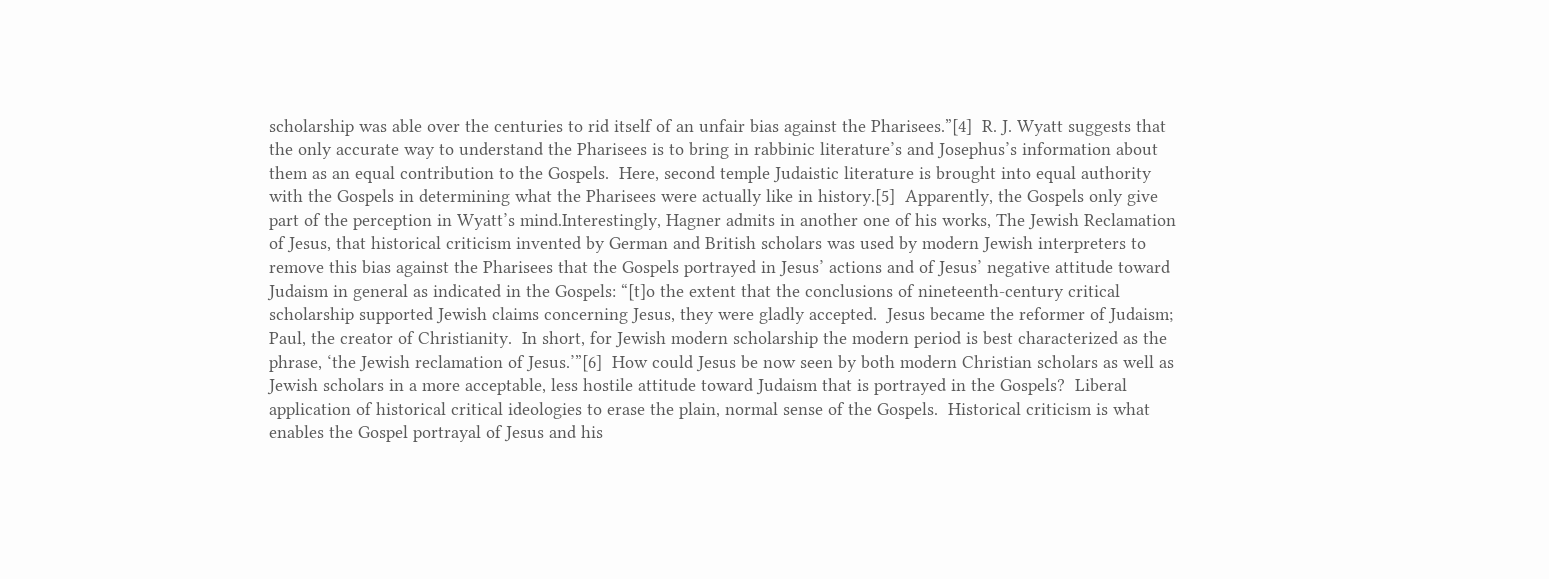scholarship was able over the centuries to rid itself of an unfair bias against the Pharisees.”[4]  R. J. Wyatt suggests that the only accurate way to understand the Pharisees is to bring in rabbinic literature’s and Josephus’s information about them as an equal contribution to the Gospels.  Here, second temple Judaistic literature is brought into equal authority with the Gospels in determining what the Pharisees were actually like in history.[5]  Apparently, the Gospels only give part of the perception in Wyatt’s mind.Interestingly, Hagner admits in another one of his works, The Jewish Reclamation of Jesus, that historical criticism invented by German and British scholars was used by modern Jewish interpreters to remove this bias against the Pharisees that the Gospels portrayed in Jesus’ actions and of Jesus’ negative attitude toward Judaism in general as indicated in the Gospels: “[t]o the extent that the conclusions of nineteenth-century critical scholarship supported Jewish claims concerning Jesus, they were gladly accepted.  Jesus became the reformer of Judaism; Paul, the creator of Christianity.  In short, for Jewish modern scholarship the modern period is best characterized as the phrase, ‘the Jewish reclamation of Jesus.’”[6]  How could Jesus be now seen by both modern Christian scholars as well as Jewish scholars in a more acceptable, less hostile attitude toward Judaism that is portrayed in the Gospels?  Liberal application of historical critical ideologies to erase the plain, normal sense of the Gospels.  Historical criticism is what enables the Gospel portrayal of Jesus and his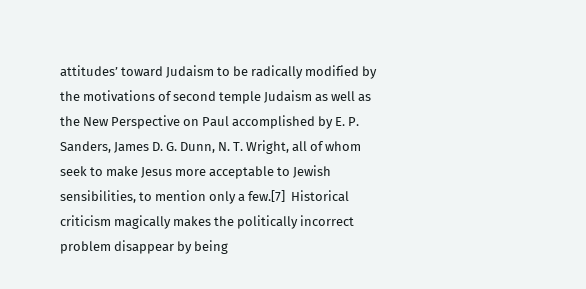attitudes’ toward Judaism to be radically modified by the motivations of second temple Judaism as well as the New Perspective on Paul accomplished by E. P. Sanders, James D. G. Dunn, N. T. Wright, all of whom seek to make Jesus more acceptable to Jewish sensibilities, to mention only a few.[7]  Historical criticism magically makes the politically incorrect problem disappear by being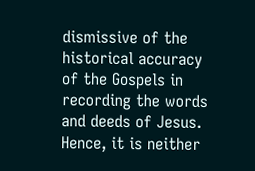dismissive of the historical accuracy of the Gospels in recording the words and deeds of Jesus.  Hence, it is neither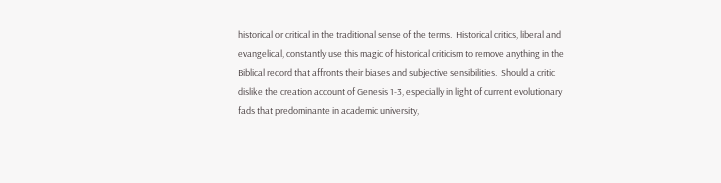historical or critical in the traditional sense of the terms.  Historical critics, liberal and evangelical, constantly use this magic of historical criticism to remove anything in the Biblical record that affronts their biases and subjective sensibilities.  Should a critic dislike the creation account of Genesis 1-3, especially in light of current evolutionary fads that predominante in academic university,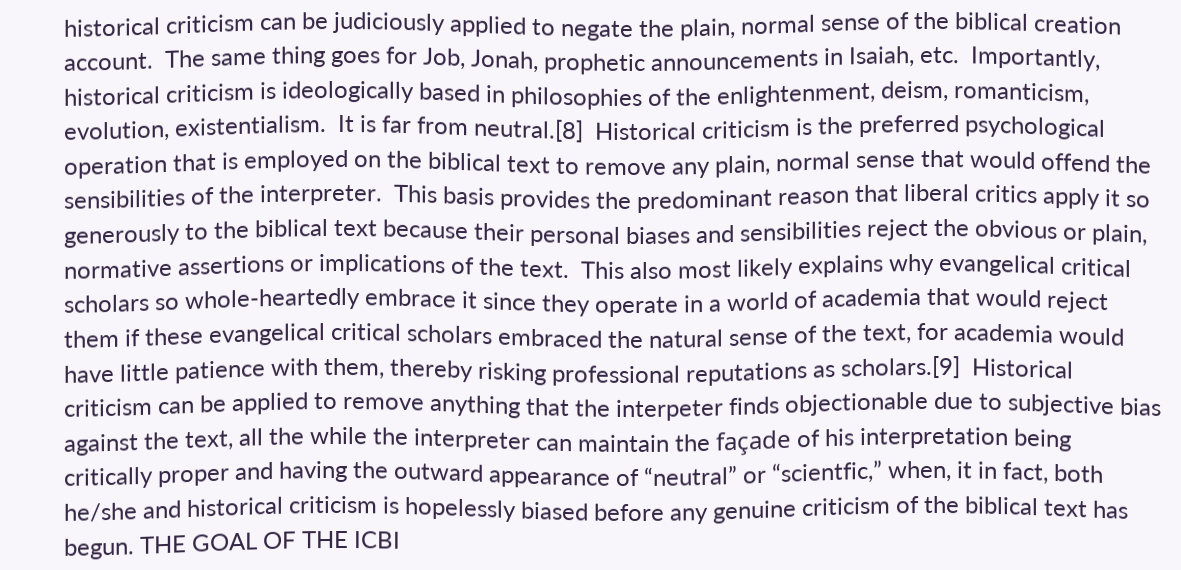historical criticism can be judiciously applied to negate the plain, normal sense of the biblical creation account.  The same thing goes for Job, Jonah, prophetic announcements in Isaiah, etc.  Importantly, historical criticism is ideologically based in philosophies of the enlightenment, deism, romanticism, evolution, existentialism.  It is far from neutral.[8]  Historical criticism is the preferred psychological operation that is employed on the biblical text to remove any plain, normal sense that would offend the sensibilities of the interpreter.  This basis provides the predominant reason that liberal critics apply it so generously to the biblical text because their personal biases and sensibilities reject the obvious or plain, normative assertions or implications of the text.  This also most likely explains why evangelical critical scholars so whole-heartedly embrace it since they operate in a world of academia that would reject them if these evangelical critical scholars embraced the natural sense of the text, for academia would have little patience with them, thereby risking professional reputations as scholars.[9]  Historical criticism can be applied to remove anything that the interpeter finds objectionable due to subjective bias against the text, all the while the interpreter can maintain the façade of his interpretation being critically proper and having the outward appearance of “neutral” or “scientfic,” when, it in fact, both he/she and historical criticism is hopelessly biased before any genuine criticism of the biblical text has begun. THE GOAL OF THE ICBI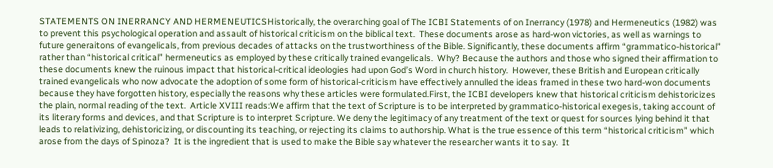STATEMENTS ON INERRANCY AND HERMENEUTICSHistorically, the overarching goal of The ICBI Statements of on Inerrancy (1978) and Hermeneutics (1982) was to prevent this psychological operation and assault of historical criticism on the biblical text.  These documents arose as hard-won victories, as well as warnings to future generaitons of evangelicals, from previous decades of attacks on the trustworthiness of the Bible. Significantly, these documents affirm “grammatico-historical” rather than “historical critical” hermeneutics as employed by these critically trained evangelicals.  Why? Because the authors and those who signed their affirmation to these documents knew the ruinous impact that historical-critical ideologies had upon God’s Word in church history.  However, these British and European critically trained evangelicals who now advocate the adoption of some form of historical-criticism have effectively annulled the ideas framed in these two hard-won documents because they have forgotten history, especially the reasons why these articles were formulated.First, the ICBI developers knew that historical criticism dehistoricizes the plain, normal reading of the text.  Article XVIII reads:We affirm that the text of Scripture is to be interpreted by grammatico-historical exegesis, taking account of its literary forms and devices, and that Scripture is to interpret Scripture. We deny the legitimacy of any treatment of the text or quest for sources lying behind it that leads to relativizing, dehistoricizing, or discounting its teaching, or rejecting its claims to authorship. What is the true essence of this term “historical criticism” which arose from the days of Spinoza?  It is the ingredient that is used to make the Bible say whatever the researcher wants it to say.  It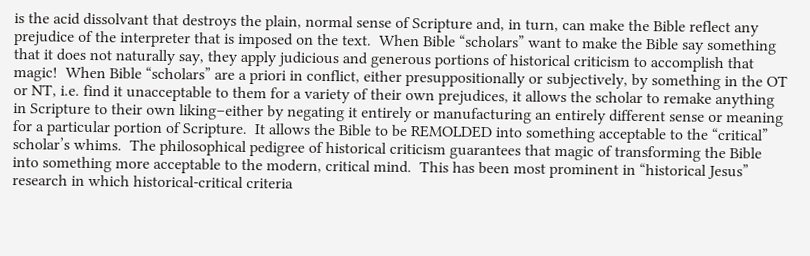is the acid dissolvant that destroys the plain, normal sense of Scripture and, in turn, can make the Bible reflect any prejudice of the interpreter that is imposed on the text.  When Bible “scholars” want to make the Bible say something that it does not naturally say, they apply judicious and generous portions of historical criticism to accomplish that magic!  When Bible “scholars” are a priori in conflict, either presuppositionally or subjectively, by something in the OT or NT, i.e. find it unacceptable to them for a variety of their own prejudices, it allows the scholar to remake anything in Scripture to their own liking–either by negating it entirely or manufacturing an entirely different sense or meaning for a particular portion of Scripture.  It allows the Bible to be REMOLDED into something acceptable to the “critical” scholar’s whims.  The philosophical pedigree of historical criticism guarantees that magic of transforming the Bible into something more acceptable to the modern, critical mind.  This has been most prominent in “historical Jesus” research in which historical-critical criteria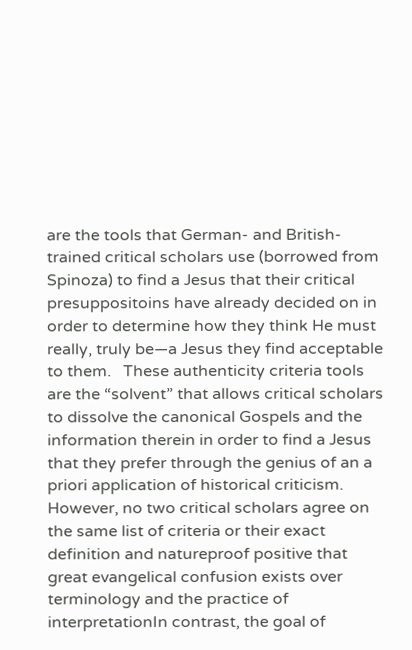are the tools that German- and British-trained critical scholars use (borrowed from Spinoza) to find a Jesus that their critical presuppositoins have already decided on in order to determine how they think He must really, truly be—a Jesus they find acceptable to them.   These authenticity criteria tools are the “solvent” that allows critical scholars to dissolve the canonical Gospels and the information therein in order to find a Jesus that they prefer through the genius of an a priori application of historical criticism.  However, no two critical scholars agree on the same list of criteria or their exact definition and natureproof positive that great evangelical confusion exists over terminology and the practice of interpretationIn contrast, the goal of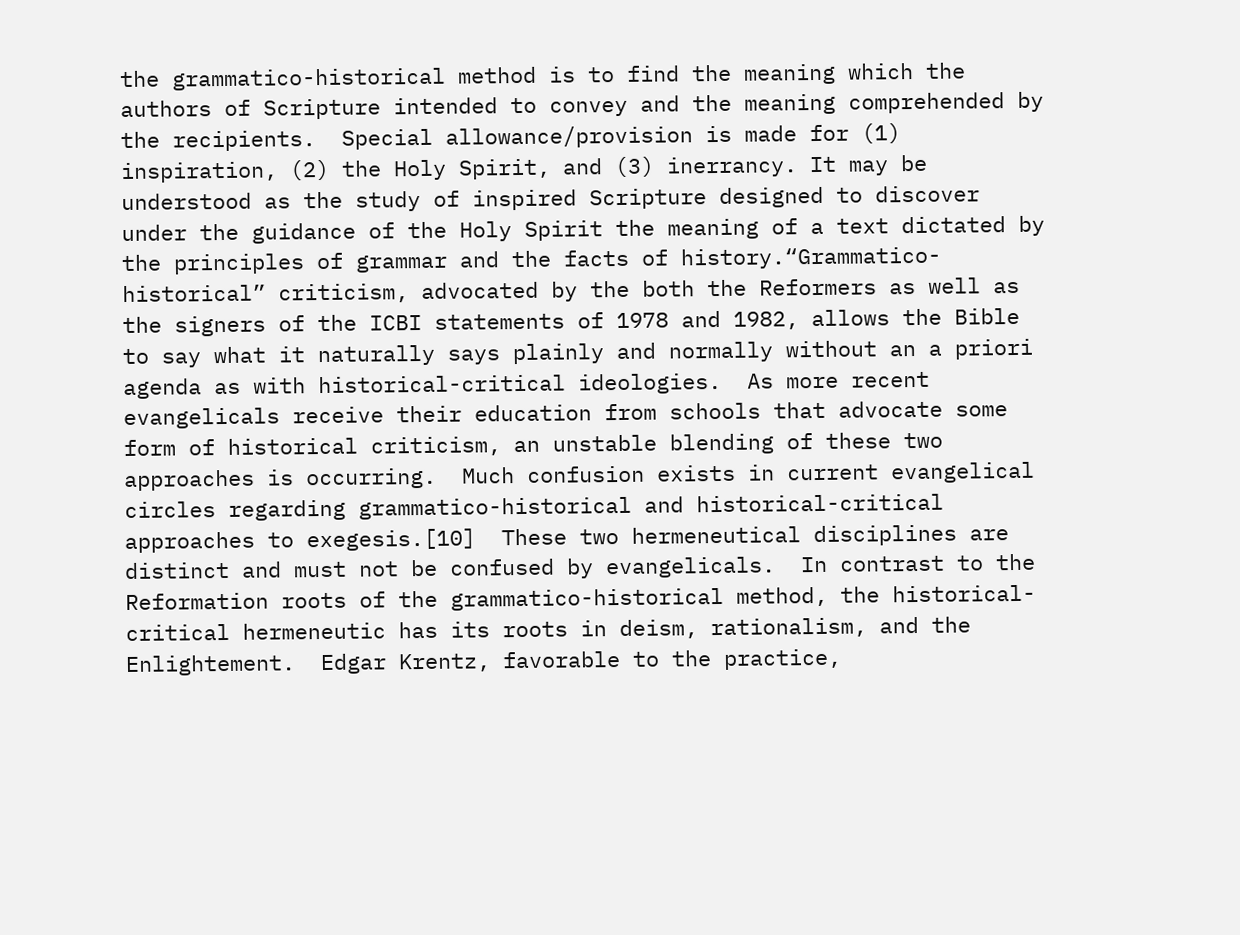the grammatico-historical method is to find the meaning which the authors of Scripture intended to convey and the meaning comprehended by the recipients.  Special allowance/provision is made for (1) inspiration, (2) the Holy Spirit, and (3) inerrancy. It may be understood as the study of inspired Scripture designed to discover under the guidance of the Holy Spirit the meaning of a text dictated by the principles of grammar and the facts of history.“Grammatico-historical” criticism, advocated by the both the Reformers as well as the signers of the ICBI statements of 1978 and 1982, allows the Bible to say what it naturally says plainly and normally without an a priori agenda as with historical-critical ideologies.  As more recent evangelicals receive their education from schools that advocate some form of historical criticism, an unstable blending of these two approaches is occurring.  Much confusion exists in current evangelical circles regarding grammatico-historical and historical-critical approaches to exegesis.[10]  These two hermeneutical disciplines are distinct and must not be confused by evangelicals.  In contrast to the Reformation roots of the grammatico-historical method, the historical-critical hermeneutic has its roots in deism, rationalism, and the Enlightement.  Edgar Krentz, favorable to the practice,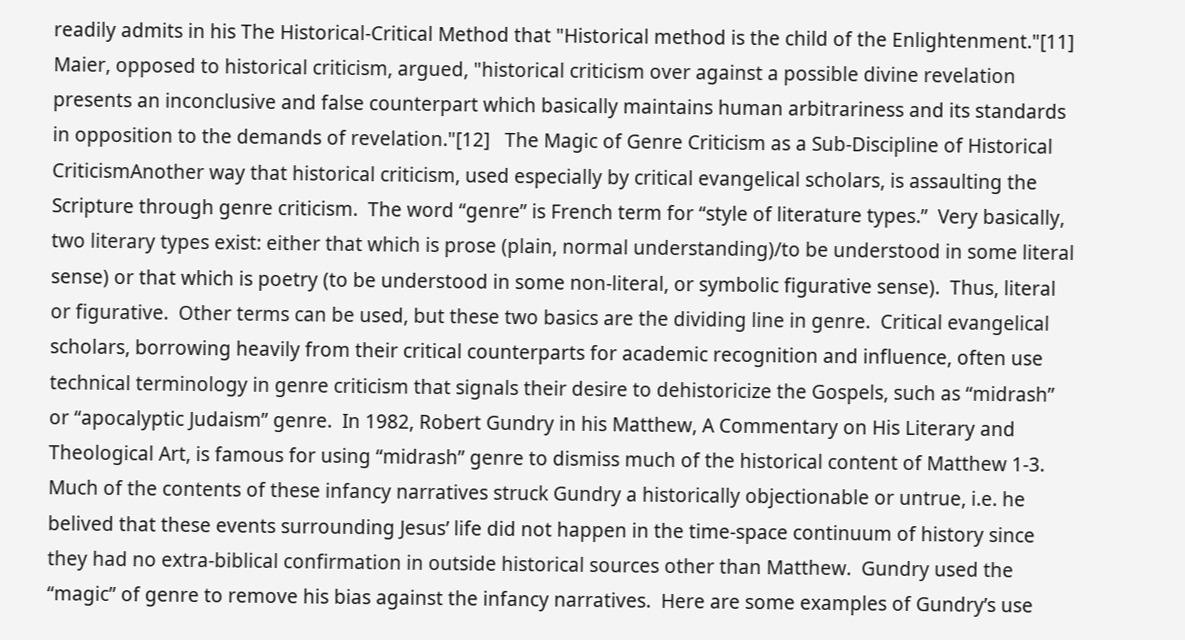readily admits in his The Historical-Critical Method that "Historical method is the child of the Enlightenment."[11] Maier, opposed to historical criticism, argued, "historical criticism over against a possible divine revelation presents an inconclusive and false counterpart which basically maintains human arbitrariness and its standards in opposition to the demands of revelation."[12]   The Magic of Genre Criticism as a Sub-Discipline of Historical CriticismAnother way that historical criticism, used especially by critical evangelical scholars, is assaulting the Scripture through genre criticism.  The word “genre” is French term for “style of literature types.”  Very basically, two literary types exist: either that which is prose (plain, normal understanding)/to be understood in some literal sense) or that which is poetry (to be understood in some non-literal, or symbolic figurative sense).  Thus, literal or figurative.  Other terms can be used, but these two basics are the dividing line in genre.  Critical evangelical scholars, borrowing heavily from their critical counterparts for academic recognition and influence, often use technical terminology in genre criticism that signals their desire to dehistoricize the Gospels, such as “midrash” or “apocalyptic Judaism” genre.  In 1982, Robert Gundry in his Matthew, A Commentary on His Literary and Theological Art, is famous for using “midrash” genre to dismiss much of the historical content of Matthew 1-3.  Much of the contents of these infancy narratives struck Gundry a historically objectionable or untrue, i.e. he belived that these events surrounding Jesus’ life did not happen in the time-space continuum of history since they had no extra-biblical confirmation in outside historical sources other than Matthew.  Gundry used the “magic” of genre to remove his bias against the infancy narratives.  Here are some examples of Gundry’s use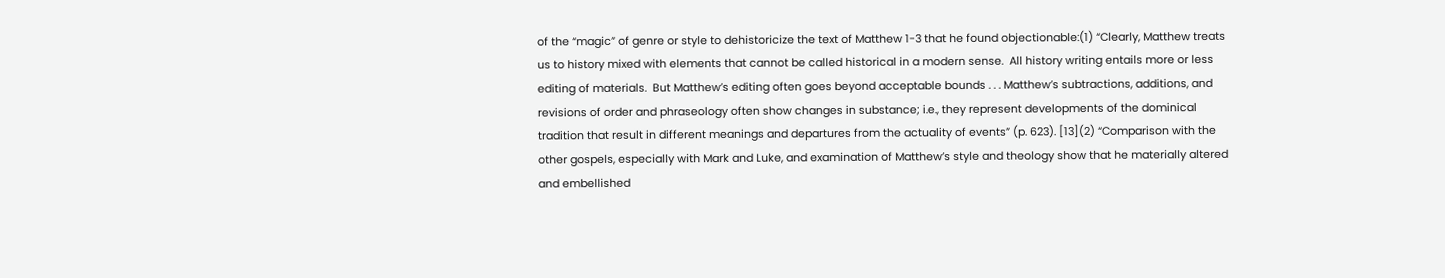of the “magic” of genre or style to dehistoricize the text of Matthew 1-3 that he found objectionable:(1) “Clearly, Matthew treats us to history mixed with elements that cannot be called historical in a modern sense.  All history writing entails more or less editing of materials.  But Matthew’s editing often goes beyond acceptable bounds . . . Matthew’s subtractions, additions, and revisions of order and phraseology often show changes in substance; i.e., they represent developments of the dominical tradition that result in different meanings and departures from the actuality of events” (p. 623). [13](2) “Comparison with the other gospels, especially with Mark and Luke, and examination of Matthew’s style and theology show that he materially altered and embellished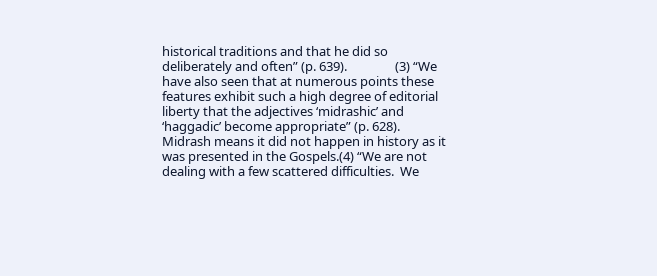historical traditions and that he did so deliberately and often” (p. 639).                (3) “We have also seen that at numerous points these features exhibit such a high degree of editorial liberty that the adjectives ‘midrashic’ and ‘haggadic’ become appropriate” (p. 628).  Midrash means it did not happen in history as it was presented in the Gospels.(4) “We are not dealing with a few scattered difficulties.  We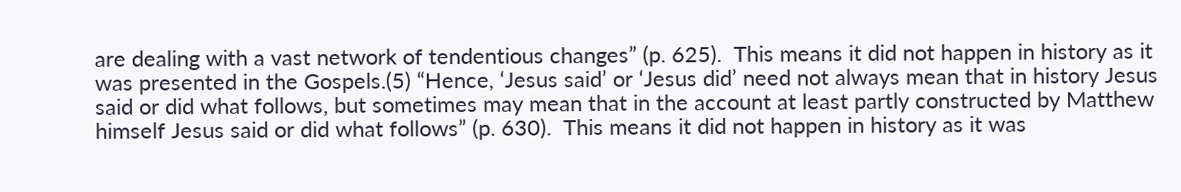are dealing with a vast network of tendentious changes” (p. 625).  This means it did not happen in history as it was presented in the Gospels.(5) “Hence, ‘Jesus said’ or ‘Jesus did’ need not always mean that in history Jesus said or did what follows, but sometimes may mean that in the account at least partly constructed by Matthew himself Jesus said or did what follows” (p. 630).  This means it did not happen in history as it was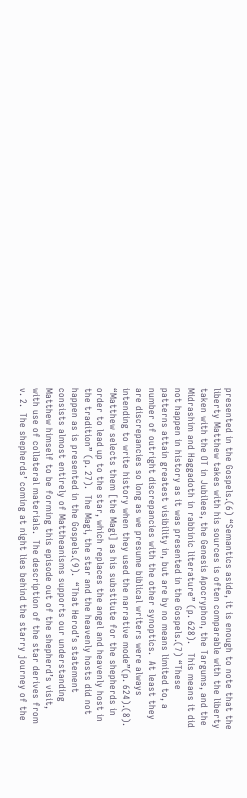presented in the Gospels.(6) “Semantics aside, it is enough to note that the liberty Matthew takes with his sources is often comparable with the liberty taken with the OT in Jubilees, the Genesis Apocryphon, the Targums, and the Midrashim and Haggadoth in rabbinic literature” (p. 628).   This means it did not happen in history as it was presented in the Gospels.(7) “These patterns attain greatest visibility in, but are by no means limited to, a number of outright discrepancies with the other synoptics.  At least they are discrepancies so long as we presume biblical writers were always intending to write history when they used the narrative mode”(p. 624).(8).  “Matthew selects them [the Magi] as his substitute for the shepherds in order to lead up to the star, which replaces the angel and heavenly host in the tradition” (p. 27).  The Magi, the star and the heavenly hosts did not happen as is presented in the Gospels.(9).  “That Herod’s statement consists almost entirely of Mattheanisms supports our understanding Matthew himself to be forming this episode out of the shepherd’s visit, with use of collateral materials.  The description of the star derives from v. 2.  The shepherds’ coming at night lies behind the starry journey of the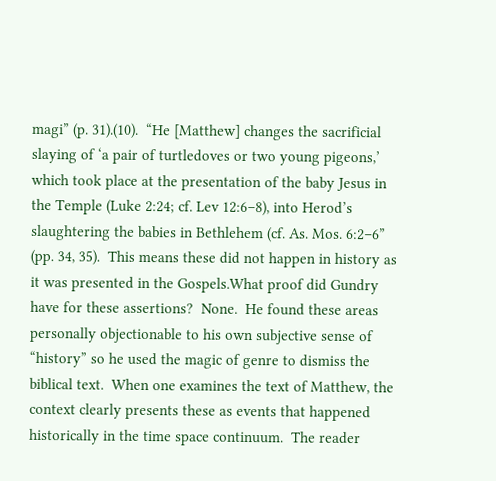magi” (p. 31).(10).  “He [Matthew] changes the sacrificial slaying of ‘a pair of turtledoves or two young pigeons,’ which took place at the presentation of the baby Jesus in the Temple (Luke 2:24; cf. Lev 12:6–8), into Herod’s slaughtering the babies in Bethlehem (cf. As. Mos. 6:2–6” (pp. 34, 35).  This means these did not happen in history as it was presented in the Gospels.What proof did Gundry have for these assertions?  None.  He found these areas personally objectionable to his own subjective sense of “history” so he used the magic of genre to dismiss the biblical text.  When one examines the text of Matthew, the context clearly presents these as events that happened historically in the time space continuum.  The reader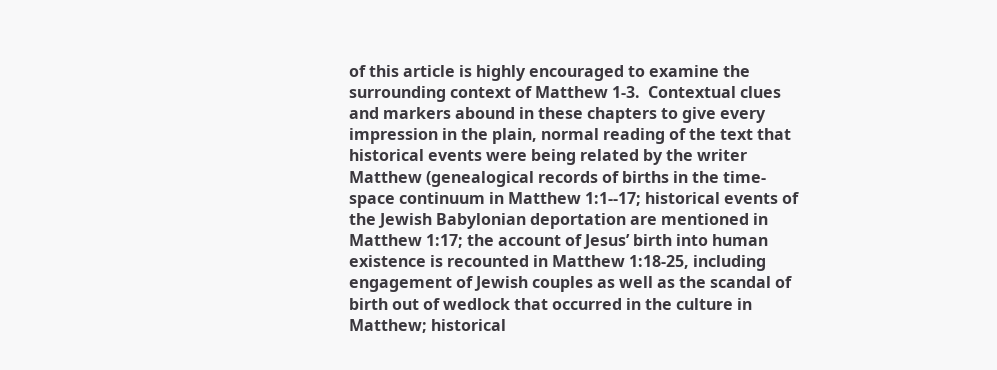of this article is highly encouraged to examine the surrounding context of Matthew 1-3.  Contextual clues and markers abound in these chapters to give every impression in the plain, normal reading of the text that historical events were being related by the writer Matthew (genealogical records of births in the time-space continuum in Matthew 1:1--17; historical events of the Jewish Babylonian deportation are mentioned in Matthew 1:17; the account of Jesus’ birth into human existence is recounted in Matthew 1:18-25, including engagement of Jewish couples as well as the scandal of birth out of wedlock that occurred in the culture in Matthew; historical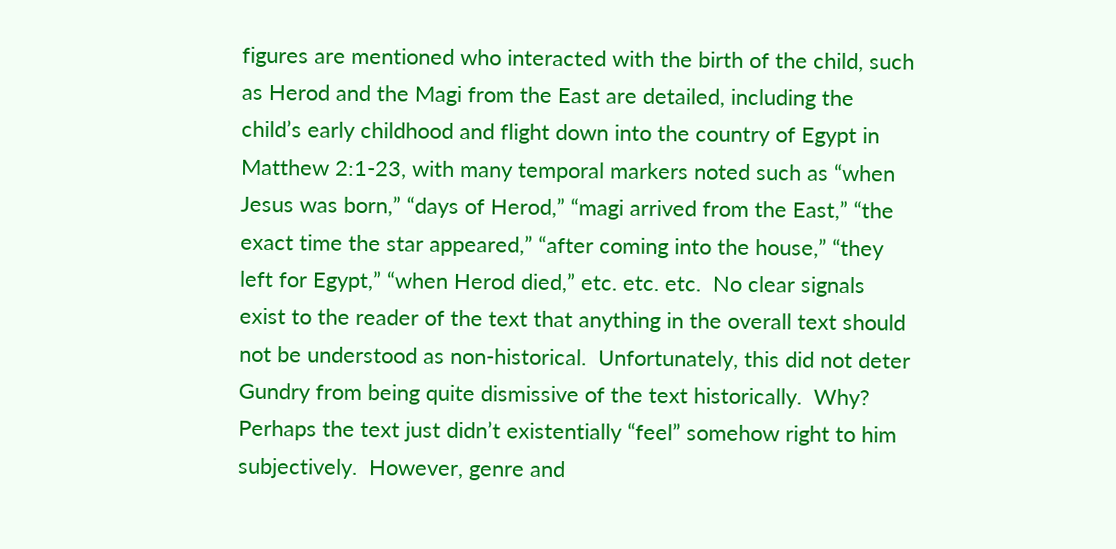figures are mentioned who interacted with the birth of the child, such as Herod and the Magi from the East are detailed, including the child’s early childhood and flight down into the country of Egypt in Matthew 2:1-23, with many temporal markers noted such as “when Jesus was born,” “days of Herod,” “magi arrived from the East,” “the exact time the star appeared,” “after coming into the house,” “they left for Egypt,” “when Herod died,” etc. etc. etc.  No clear signals exist to the reader of the text that anything in the overall text should not be understood as non-historical.  Unfortunately, this did not deter Gundry from being quite dismissive of the text historically.  Why?  Perhaps the text just didn’t existentially “feel” somehow right to him subjectively.  However, genre and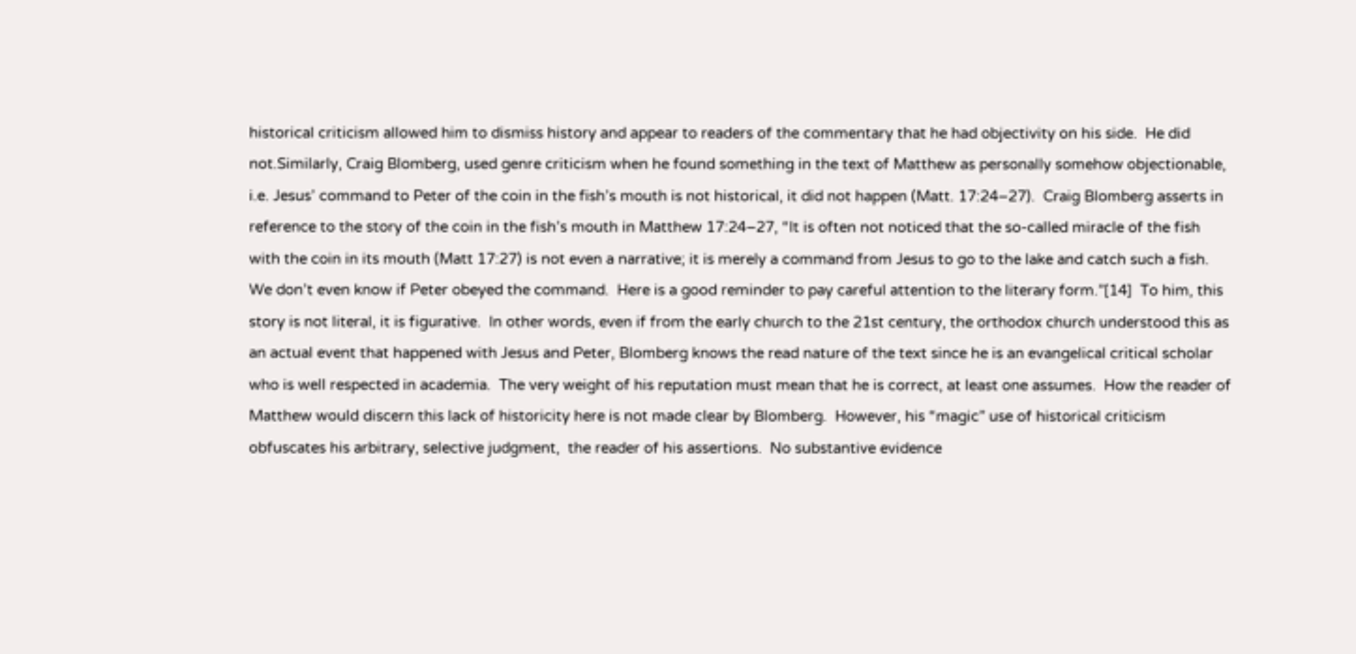historical criticism allowed him to dismiss history and appear to readers of the commentary that he had objectivity on his side.  He did not.Similarly, Craig Blomberg, used genre criticism when he found something in the text of Matthew as personally somehow objectionable, i.e. Jesus’ command to Peter of the coin in the fish’s mouth is not historical, it did not happen (Matt. 17:24–27).  Craig Blomberg asserts in reference to the story of the coin in the fish’s mouth in Matthew 17:24–27, “It is often not noticed that the so-called miracle of the fish with the coin in its mouth (Matt 17:27) is not even a narrative; it is merely a command from Jesus to go to the lake and catch such a fish.  We don’t even know if Peter obeyed the command.  Here is a good reminder to pay careful attention to the literary form.”[14]  To him, this story is not literal, it is figurative.  In other words, even if from the early church to the 21st century, the orthodox church understood this as an actual event that happened with Jesus and Peter, Blomberg knows the read nature of the text since he is an evangelical critical scholar who is well respected in academia.  The very weight of his reputation must mean that he is correct, at least one assumes.  How the reader of Matthew would discern this lack of historicity here is not made clear by Blomberg.  However, his “magic” use of historical criticism obfuscates his arbitrary, selective judgment,  the reader of his assertions.  No substantive evidence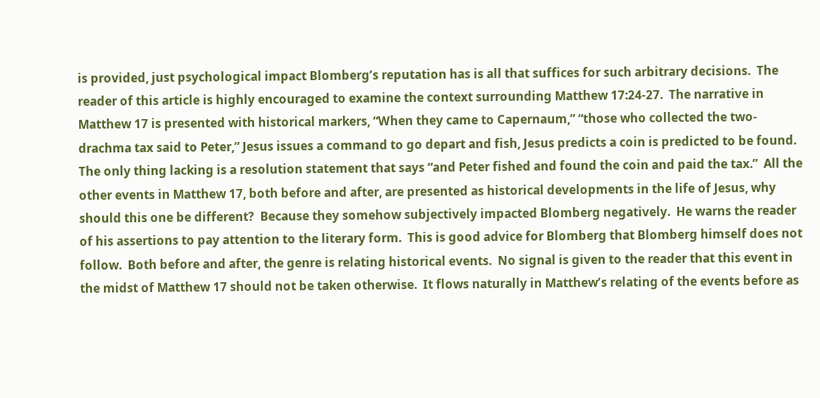is provided, just psychological impact Blomberg’s reputation has is all that suffices for such arbitrary decisions.  The reader of this article is highly encouraged to examine the context surrounding Matthew 17:24-27.  The narrative in Matthew 17 is presented with historical markers, “When they came to Capernaum,” “those who collected the two-drachma tax said to Peter,” Jesus issues a command to go depart and fish, Jesus predicts a coin is predicted to be found.  The only thing lacking is a resolution statement that says “and Peter fished and found the coin and paid the tax.”  All the other events in Matthew 17, both before and after, are presented as historical developments in the life of Jesus, why should this one be different?  Because they somehow subjectively impacted Blomberg negatively.  He warns the reader of his assertions to pay attention to the literary form.  This is good advice for Blomberg that Blomberg himself does not follow.  Both before and after, the genre is relating historical events.  No signal is given to the reader that this event in the midst of Matthew 17 should not be taken otherwise.  It flows naturally in Matthew’s relating of the events before as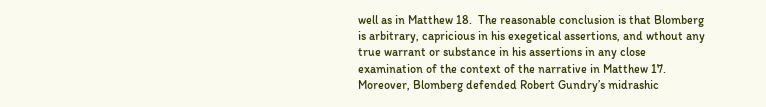well as in Matthew 18.  The reasonable conclusion is that Blomberg is arbitrary, capricious in his exegetical assertions, and wthout any true warrant or substance in his assertions in any close examination of the context of the narrative in Matthew 17.  Moreover, Blomberg defended Robert Gundry’s midrashic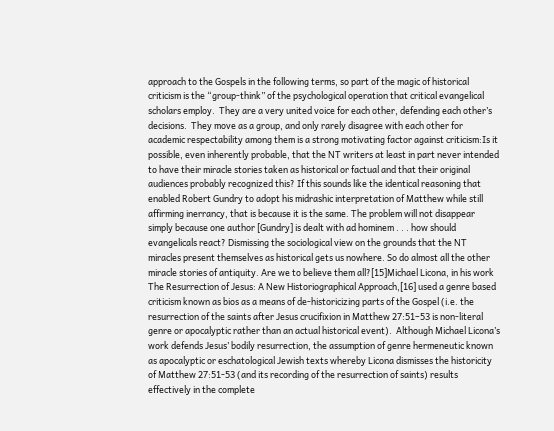approach to the Gospels in the following terms, so part of the magic of historical criticism is the “group-think” of the psychological operation that critical evangelical scholars employ.  They are a very united voice for each other, defending each other’s decisions.  They move as a group, and only rarely disagree with each other for academic respectability among them is a strong motivating factor against criticism:Is it possible, even inherently probable, that the NT writers at least in part never intended to have their miracle stories taken as historical or factual and that their original audiences probably recognized this? If this sounds like the identical reasoning that enabled Robert Gundry to adopt his midrashic interpretation of Matthew while still affirming inerrancy, that is because it is the same. The problem will not disappear simply because one author [Gundry] is dealt with ad hominem . . . how should evangelicals react? Dismissing the sociological view on the grounds that the NT miracles present themselves as historical gets us nowhere. So do almost all the other miracle stories of antiquity. Are we to believe them all?[15]Michael Licona, in his work The Resurrection of Jesus: A New Historiographical Approach,[16] used a genre based criticism known as bios as a means of de-historicizing parts of the Gospel (i.e. the resurrection of the saints after Jesus crucifixion in Matthew 27:51–53 is non-literal genre or apocalyptic rather than an actual historical event).  Although Michael Licona’s work defends Jesus’ bodily resurrection, the assumption of genre hermeneutic known as apocalyptic or eschatological Jewish texts whereby Licona dismisses the historicity of Matthew 27:51-53 (and its recording of the resurrection of saints) results effectively in the complete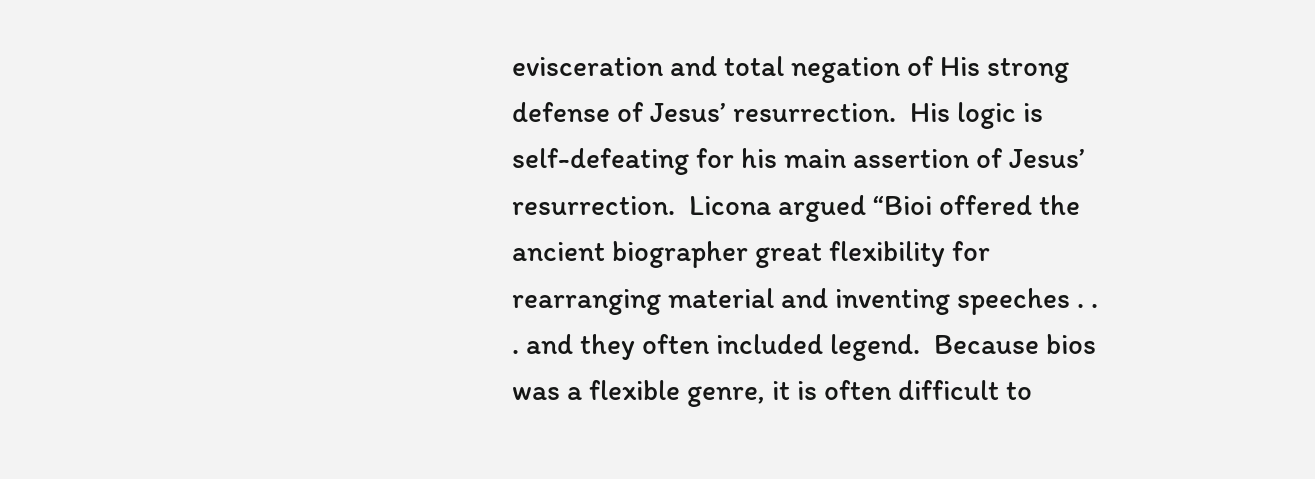evisceration and total negation of His strong defense of Jesus’ resurrection.  His logic is self-defeating for his main assertion of Jesus’ resurrection.  Licona argued “Bioi offered the ancient biographer great flexibility for rearranging material and inventing speeches . . . and they often included legend.  Because bios was a flexible genre, it is often difficult to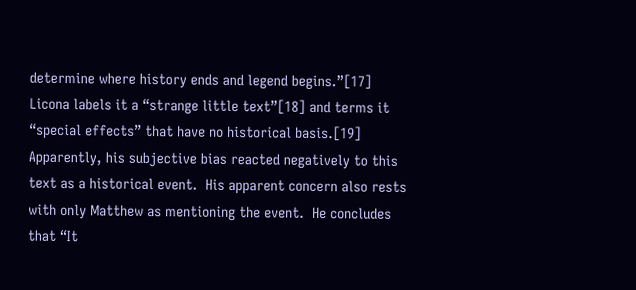determine where history ends and legend begins.”[17]  Licona labels it a “strange little text”[18] and terms it “special effects” that have no historical basis.[19] Apparently, his subjective bias reacted negatively to this text as a historical event.  His apparent concern also rests with only Matthew as mentioning the event.  He concludes that “It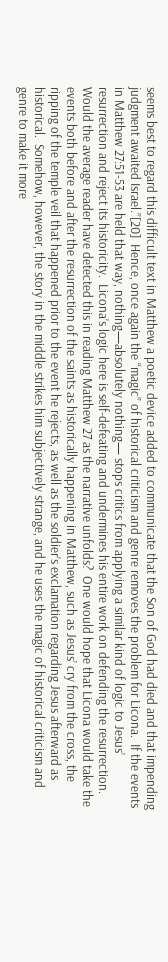seems best to regard this difficult text in Matthew a poetic device added to communicate that the Son of God had died and that impending judgment awaited Israel.”[20]  Hence, once again the “magic” of historical criticism and genre removes the problem for Licona.  If the events in Matthew 27:51-53 are held that way, nothing—absolutely nothing— stops critics from applying a similar kind of logic to Jesus’ resurrection and reject its historicity.  Licona’s logic here is self-defeating and undermines his entire work on defending the resurrection.  Would the average reader have detected this in reading Matthew 27 as the narrative unfolds?  One would hope that Licona would take the events both before and after the resurrection of the saints as historically happening in Matthew, such as Jesus’ cry from the cross, the ripping of the temple veil that happened prior to the event he rejects, as well as the soldier’s exclamation regarding Jesus afterward as historical.  Somehow, however, the story in the middle strikes him subjectively strange, and he uses the magic of historical criticism and genre to make it more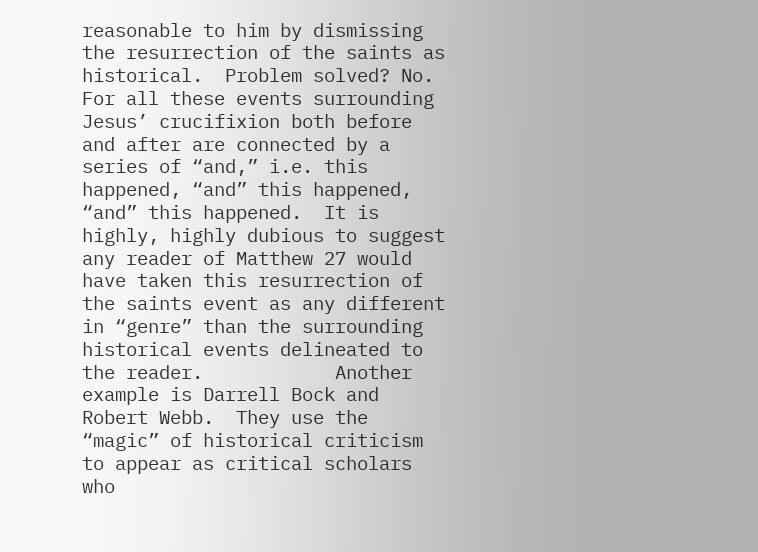reasonable to him by dismissing the resurrection of the saints as historical.  Problem solved? No. For all these events surrounding Jesus’ crucifixion both before and after are connected by a series of “and,” i.e. this happened, “and” this happened, “and” this happened.  It is highly, highly dubious to suggest any reader of Matthew 27 would have taken this resurrection of the saints event as any different in “genre” than the surrounding historical events delineated to the reader.            Another example is Darrell Bock and Robert Webb.  They use the “magic” of historical criticism to appear as critical scholars who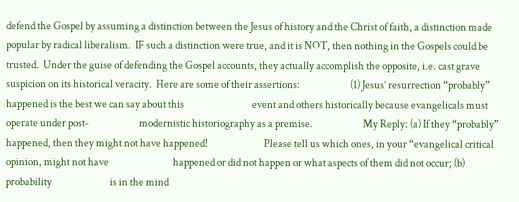defend the Gospel by assuming a distinction between the Jesus of history and the Christ of faith, a distinction made popular by radical liberalism.  IF such a distinction were true, and it is NOT, then nothing in the Gospels could be trusted.  Under the guise of defending the Gospel accounts, they actually accomplish the opposite, i.e. cast grave suspicion on its historical veracity.  Here are some of their assertions:                         (1) Jesus’ resurrection “probably” happened is the best we can say about this                                  event and others historically because evangelicals must operate under post-                         modernistic historiography as a premise.                         My Reply: (a) If they “probably” happened, then they might not have happened!                            Please tell us which ones, in your “evangelical critical opinion, might not have                                happened or did not happen or what aspects of them did not occur; (b) probability                             is in the mind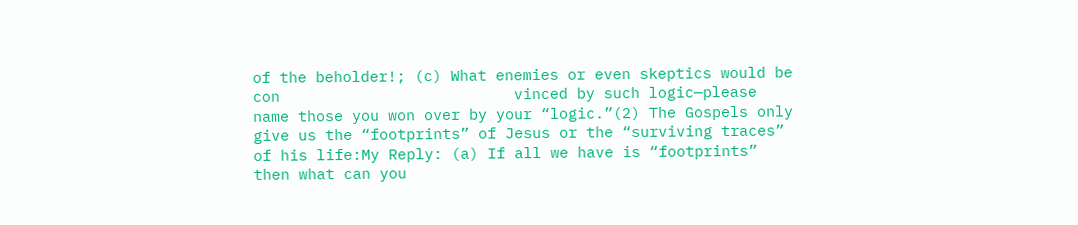of the beholder!; (c) What enemies or even skeptics would be con                          vinced by such logic—please name those you won over by your “logic.”(2) The Gospels only give us the “footprints” of Jesus or the “surviving traces” of his life:My Reply: (a) If all we have is “footprints” then what can you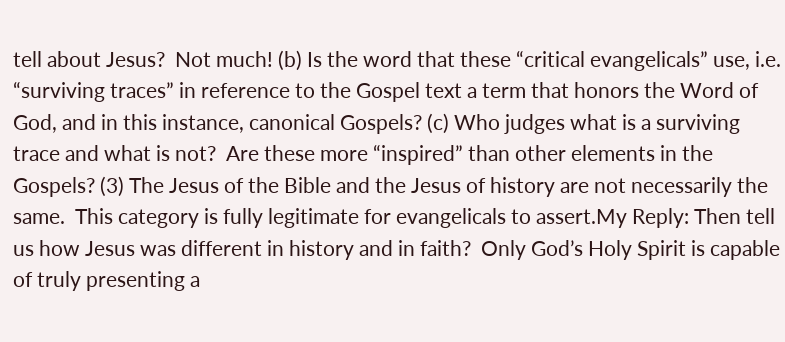tell about Jesus?  Not much! (b) Is the word that these “critical evangelicals” use, i.e. “surviving traces” in reference to the Gospel text a term that honors the Word of God, and in this instance, canonical Gospels? (c) Who judges what is a surviving trace and what is not?  Are these more “inspired” than other elements in the Gospels? (3) The Jesus of the Bible and the Jesus of history are not necessarily the same.  This category is fully legitimate for evangelicals to assert.My Reply: Then tell us how Jesus was different in history and in faith?  Only God’s Holy Spirit is capable of truly presenting a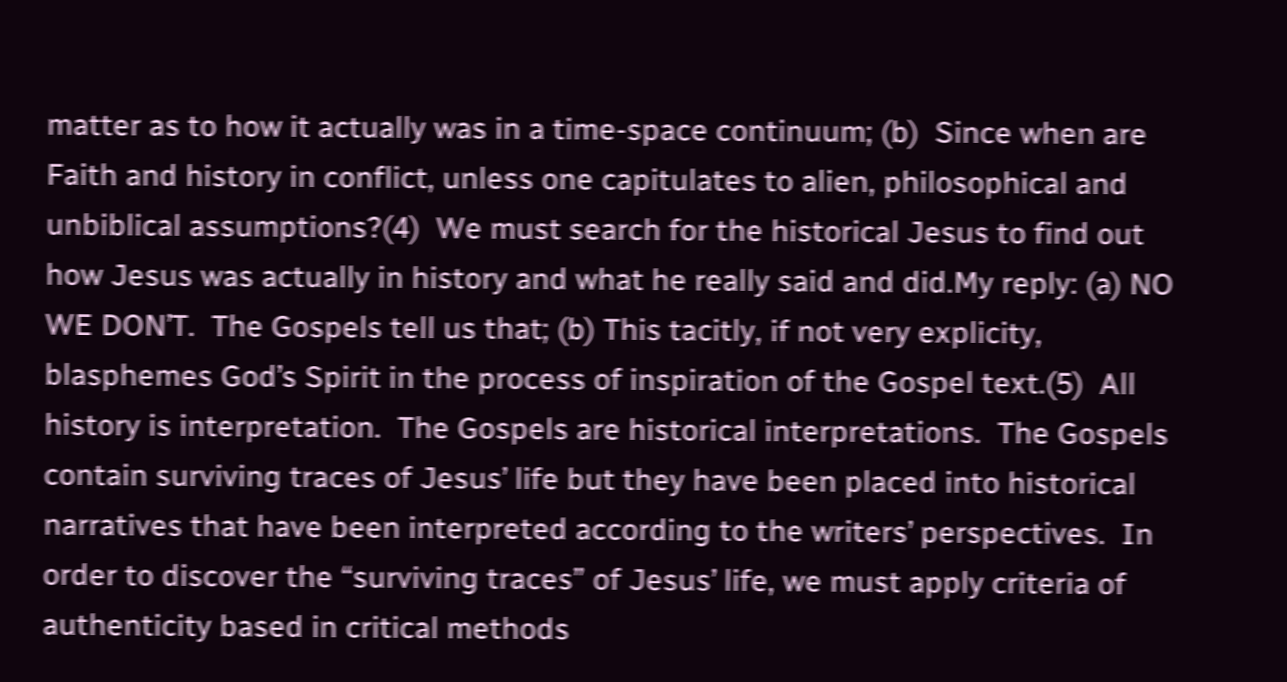matter as to how it actually was in a time-space continuum; (b)  Since when are Faith and history in conflict, unless one capitulates to alien, philosophical and unbiblical assumptions?(4)  We must search for the historical Jesus to find out how Jesus was actually in history and what he really said and did.My reply: (a) NO WE DON’T.  The Gospels tell us that; (b) This tacitly, if not very explicity, blasphemes God’s Spirit in the process of inspiration of the Gospel text.(5)  All history is interpretation.  The Gospels are historical interpretations.  The Gospels contain surviving traces of Jesus’ life but they have been placed into historical narratives that have been interpreted according to the writers’ perspectives.  In order to discover the “surviving traces” of Jesus’ life, we must apply criteria of authenticity based in critical methods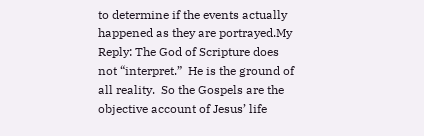to determine if the events actually happened as they are portrayed.My Reply: The God of Scripture does not “interpret.”  He is the ground of all reality.  So the Gospels are the objective account of Jesus’ life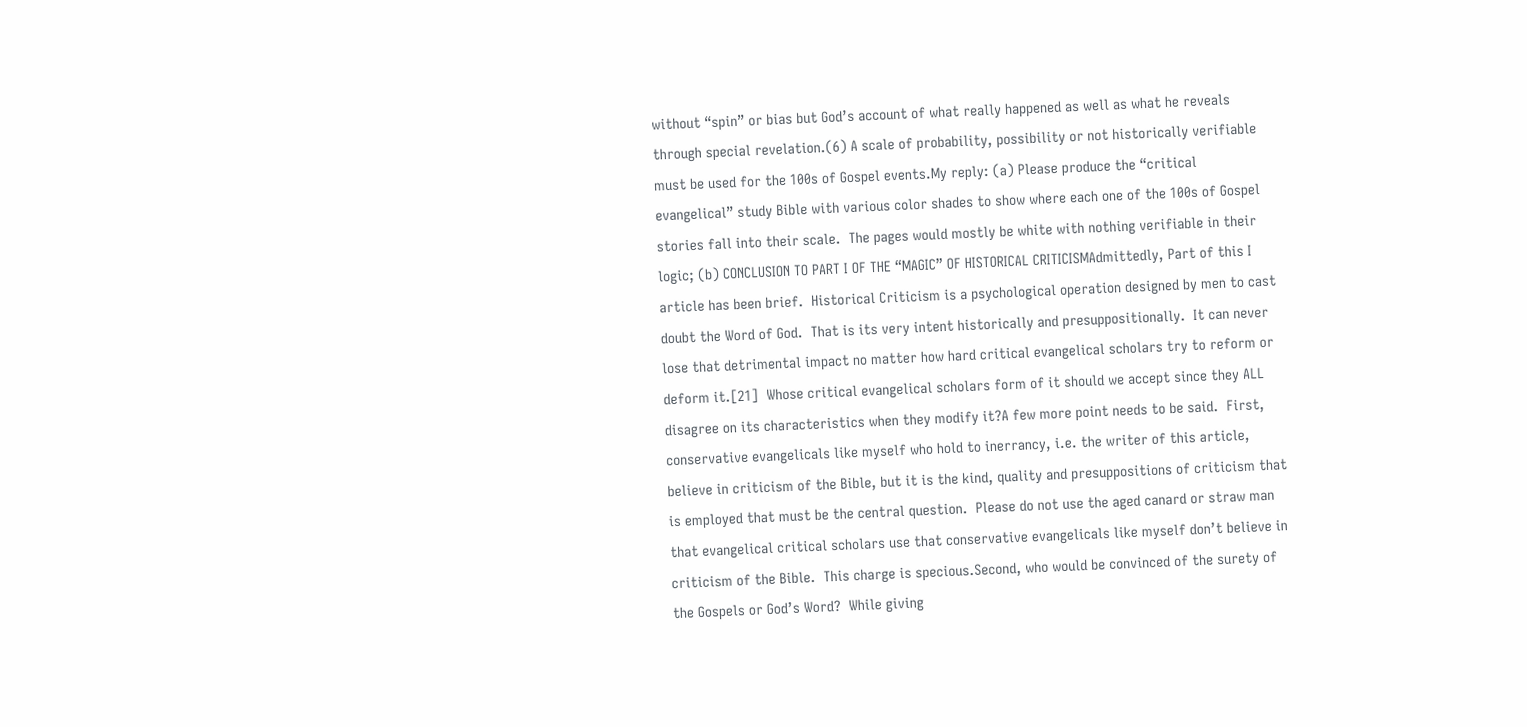without “spin” or bias but God’s account of what really happened as well as what he reveals through special revelation.(6) A scale of probability, possibility or not historically verifiable must be used for the 100s of Gospel events.My reply: (a) Please produce the “critical evangelical” study Bible with various color shades to show where each one of the 100s of Gospel stories fall into their scale.  The pages would mostly be white with nothing verifiable in their logic; (b) CONCLUSION TO PART I OF THE “MAGIC” OF HISTORICAL CRITICISMAdmittedly, Part of this I article has been brief.  Historical Criticism is a psychological operation designed by men to cast doubt the Word of God.  That is its very intent historically and presuppositionally.  It can never lose that detrimental impact no matter how hard critical evangelical scholars try to reform or deform it.[21]  Whose critical evangelical scholars form of it should we accept since they ALL disagree on its characteristics when they modify it?A few more point needs to be said.  First, conservative evangelicals like myself who hold to inerrancy, i.e. the writer of this article, believe in criticism of the Bible, but it is the kind, quality and presuppositions of criticism that is employed that must be the central question.  Please do not use the aged canard or straw man that evangelical critical scholars use that conservative evangelicals like myself don’t believe in criticism of the Bible.  This charge is specious.Second, who would be convinced of the surety of the Gospels or God’s Word?  While giving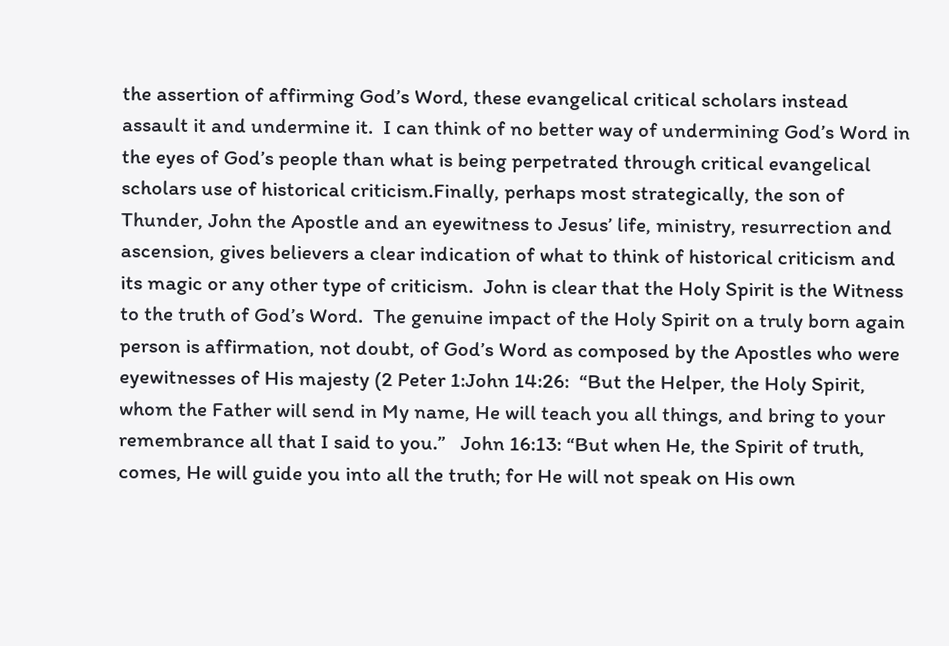the assertion of affirming God’s Word, these evangelical critical scholars instead assault it and undermine it.  I can think of no better way of undermining God’s Word in the eyes of God’s people than what is being perpetrated through critical evangelical scholars use of historical criticism.Finally, perhaps most strategically, the son of Thunder, John the Apostle and an eyewitness to Jesus’ life, ministry, resurrection and ascension, gives believers a clear indication of what to think of historical criticism and its magic or any other type of criticism.  John is clear that the Holy Spirit is the Witness to the truth of God’s Word.  The genuine impact of the Holy Spirit on a truly born again person is affirmation, not doubt, of God’s Word as composed by the Apostles who were eyewitnesses of His majesty (2 Peter 1:John 14:26:  “But the Helper, the Holy Spirit, whom the Father will send in My name, He will teach you all things, and bring to your remembrance all that I said to you.”   John 16:13: “But when He, the Spirit of truth, comes, He will guide you into all the truth; for He will not speak on His own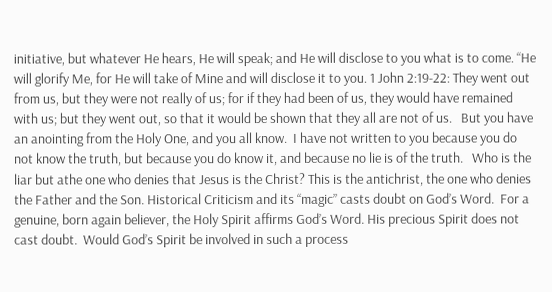initiative, but whatever He hears, He will speak; and He will disclose to you what is to come. “He will glorify Me, for He will take of Mine and will disclose it to you. 1 John 2:19-22: They went out from us, but they were not really of us; for if they had been of us, they would have remained with us; but they went out, so that it would be shown that they all are not of us.   But you have an anointing from the Holy One, and you all know.  I have not written to you because you do not know the truth, but because you do know it, and because no lie is of the truth.   Who is the liar but athe one who denies that Jesus is the Christ? This is the antichrist, the one who denies the Father and the Son. Historical Criticism and its “magic” casts doubt on God’s Word.  For a genuine, born again believer, the Holy Spirit affirms God’s Word. His precious Spirit does not cast doubt.  Would God’s Spirit be involved in such a process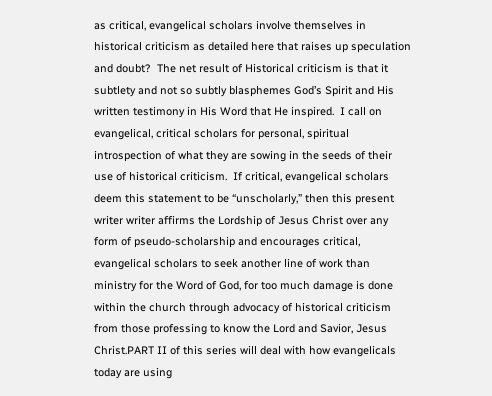as critical, evangelical scholars involve themselves in historical criticism as detailed here that raises up speculation and doubt?  The net result of Historical criticism is that it subtlety and not so subtly blasphemes God’s Spirit and His written testimony in His Word that He inspired.  I call on evangelical, critical scholars for personal, spiritual introspection of what they are sowing in the seeds of their use of historical criticism.  If critical, evangelical scholars deem this statement to be “unscholarly,” then this present writer writer affirms the Lordship of Jesus Christ over any form of pseudo-scholarship and encourages critical, evangelical scholars to seek another line of work than ministry for the Word of God, for too much damage is done within the church through advocacy of historical criticism from those professing to know the Lord and Savior, Jesus Christ.PART II of this series will deal with how evangelicals today are using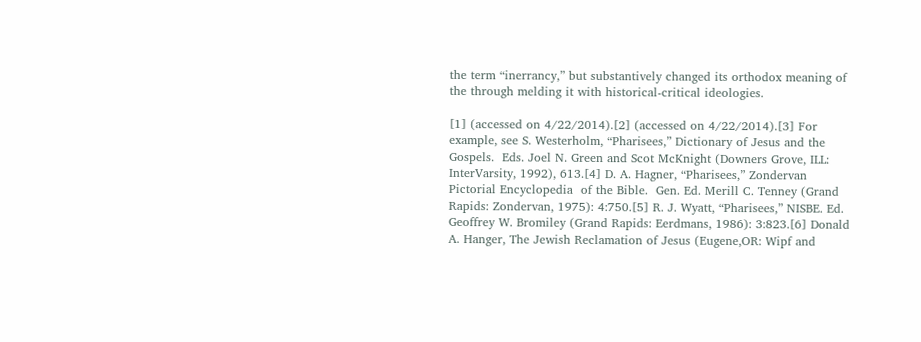the term “inerrancy,” but substantively changed its orthodox meaning of the through melding it with historical-critical ideologies.

[1] (accessed on 4/22/2014).[2] (accessed on 4/22/2014).[3] For example, see S. Westerholm, “Pharisees,” Dictionary of Jesus and the Gospels.  Eds. Joel N. Green and Scot McKnight (Downers Grove, ILL: InterVarsity, 1992), 613.[4] D. A. Hagner, “Pharisees,” Zondervan Pictorial Encyclopedia  of the Bible.  Gen. Ed. Merill C. Tenney (Grand Rapids: Zondervan, 1975): 4:750.[5] R. J. Wyatt, “Pharisees,” NISBE. Ed. Geoffrey W. Bromiley (Grand Rapids: Eerdmans, 1986): 3:823.[6] Donald A. Hanger, The Jewish Reclamation of Jesus (Eugene,OR: Wipf and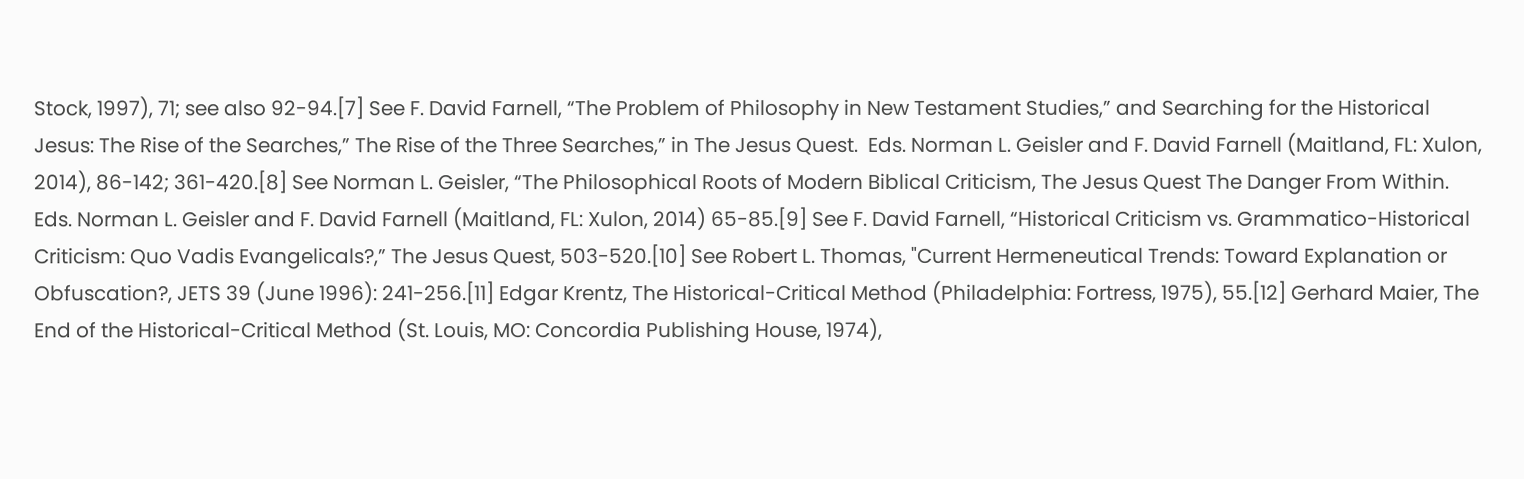Stock, 1997), 71; see also 92-94.[7] See F. David Farnell, “The Problem of Philosophy in New Testament Studies,” and Searching for the Historical Jesus: The Rise of the Searches,” The Rise of the Three Searches,” in The Jesus Quest.  Eds. Norman L. Geisler and F. David Farnell (Maitland, FL: Xulon, 2014), 86-142; 361-420.[8] See Norman L. Geisler, “The Philosophical Roots of Modern Biblical Criticism, The Jesus Quest The Danger From Within.  Eds. Norman L. Geisler and F. David Farnell (Maitland, FL: Xulon, 2014) 65-85.[9] See F. David Farnell, “Historical Criticism vs. Grammatico-Historical Criticism: Quo Vadis Evangelicals?,” The Jesus Quest, 503-520.[10] See Robert L. Thomas, "Current Hermeneutical Trends: Toward Explanation or Obfuscation?, JETS 39 (June 1996): 241-256.[11] Edgar Krentz, The Historical-Critical Method (Philadelphia: Fortress, 1975), 55.[12] Gerhard Maier, The End of the Historical-Critical Method (St. Louis, MO: Concordia Publishing House, 1974),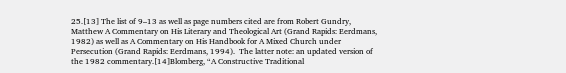25.[13] The list of 9–13 as well as page numbers cited are from Robert Gundry, Matthew A Commentary on His Literary and Theological Art (Grand Rapids: Eerdmans, 1982) as well as A Commentary on His Handbook for A Mixed Church under Persecution (Grand Rapids: Eerdmans, 1994).  The latter note: an updated version of the 1982 commentary.[14]Blomberg, “A Constructive Traditional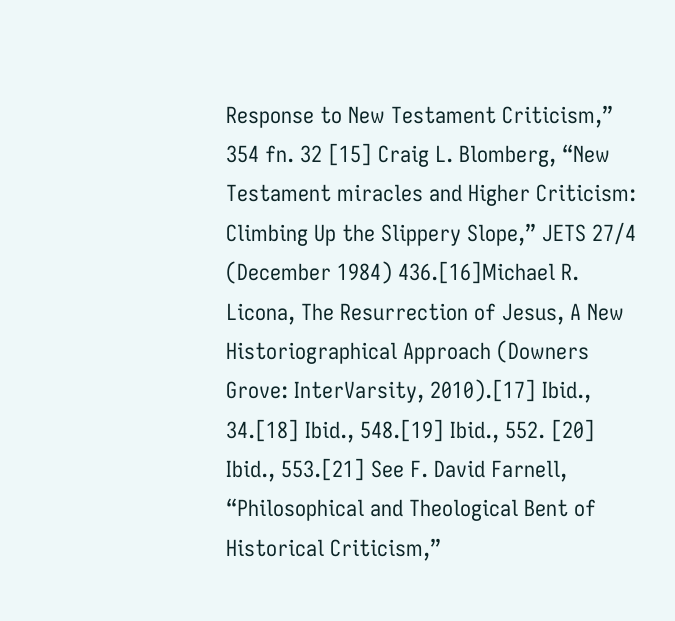Response to New Testament Criticism,” 354 fn. 32 [15] Craig L. Blomberg, “New Testament miracles and Higher Criticism: Climbing Up the Slippery Slope,” JETS 27/4 (December 1984) 436.[16]Michael R. Licona, The Resurrection of Jesus, A New Historiographical Approach (Downers Grove: InterVarsity, 2010).[17] Ibid., 34.[18] Ibid., 548.[19] Ibid., 552. [20] Ibid., 553.[21] See F. David Farnell, “Philosophical and Theological Bent of Historical Criticism,”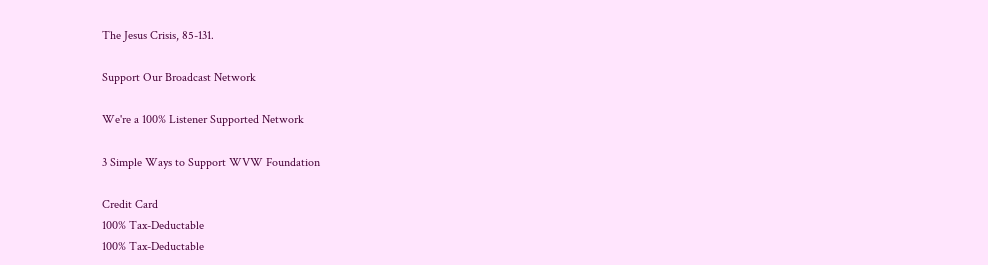The Jesus Crisis, 85-131.

Support Our Broadcast Network

We're a 100% Listener Supported Network

3 Simple Ways to Support WVW Foundation

Credit Card
100% Tax-Deductable
100% Tax-Deductable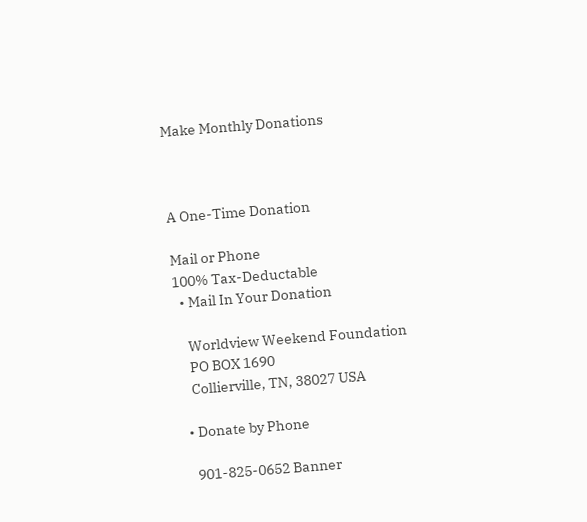Make Monthly Donations



A One-Time Donation

Mail or Phone
100% Tax-Deductable
  • Mail In Your Donation

    Worldview Weekend Foundation
    PO BOX 1690
    Collierville, TN, 38027 USA

  • Donate by Phone

    901-825-0652 Banner